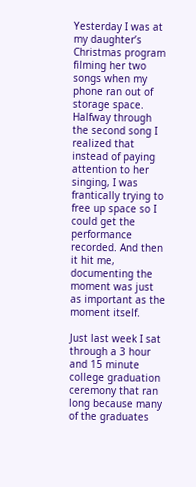Yesterday I was at my daughter’s Christmas program filming her two songs when my phone ran out of storage space. Halfway through the second song I realized that instead of paying attention to her singing, I was frantically trying to free up space so I could get the performance recorded. And then it hit me, documenting the moment was just as important as the moment itself.

Just last week I sat through a 3 hour and 15 minute college graduation ceremony that ran long because many of the graduates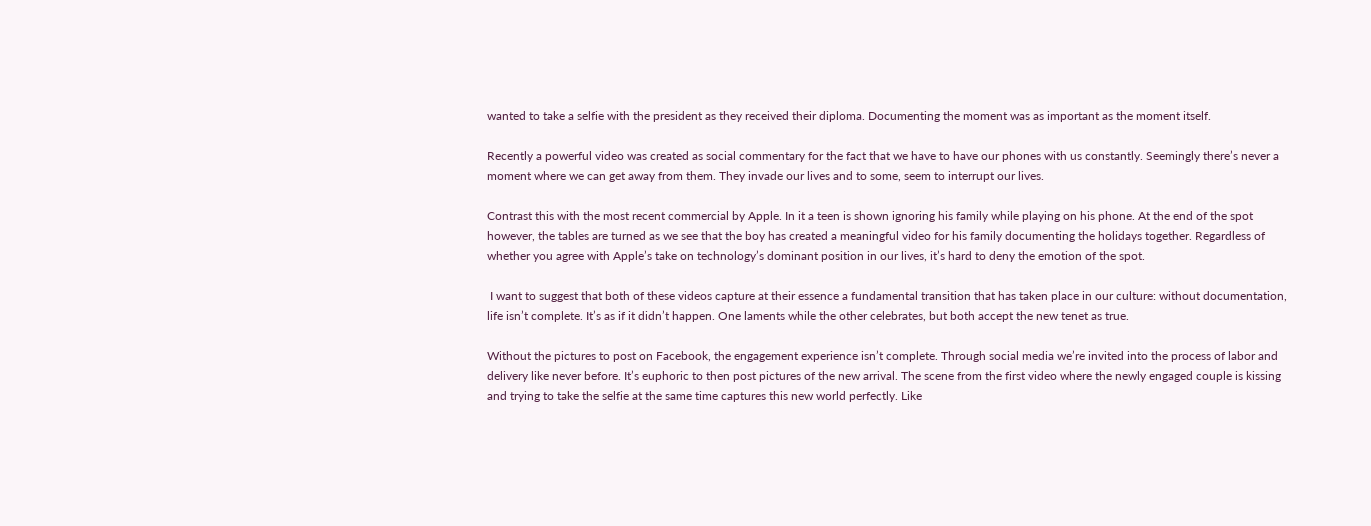wanted to take a selfie with the president as they received their diploma. Documenting the moment was as important as the moment itself.

Recently a powerful video was created as social commentary for the fact that we have to have our phones with us constantly. Seemingly there’s never a moment where we can get away from them. They invade our lives and to some, seem to interrupt our lives.

Contrast this with the most recent commercial by Apple. In it a teen is shown ignoring his family while playing on his phone. At the end of the spot however, the tables are turned as we see that the boy has created a meaningful video for his family documenting the holidays together. Regardless of whether you agree with Apple’s take on technology’s dominant position in our lives, it’s hard to deny the emotion of the spot.

 I want to suggest that both of these videos capture at their essence a fundamental transition that has taken place in our culture: without documentation, life isn’t complete. It’s as if it didn’t happen. One laments while the other celebrates, but both accept the new tenet as true.

Without the pictures to post on Facebook, the engagement experience isn’t complete. Through social media we’re invited into the process of labor and delivery like never before. It’s euphoric to then post pictures of the new arrival. The scene from the first video where the newly engaged couple is kissing and trying to take the selfie at the same time captures this new world perfectly. Like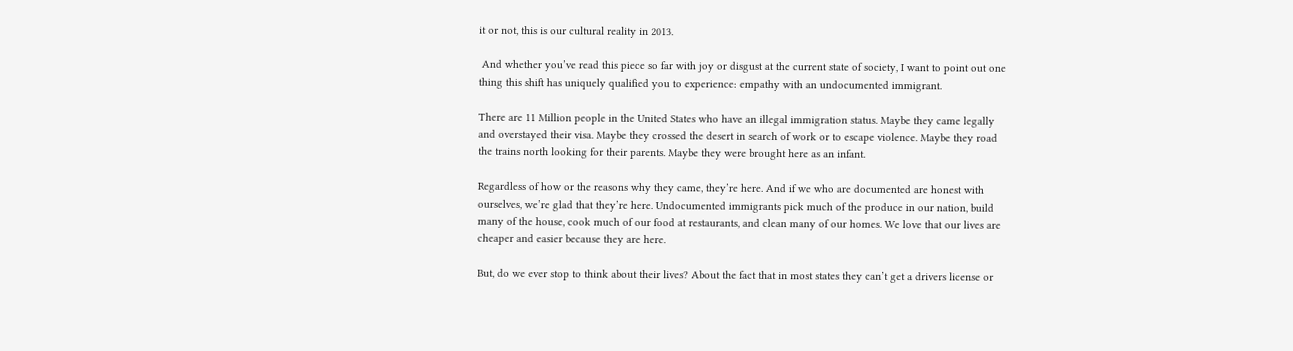it or not, this is our cultural reality in 2013.

 And whether you’ve read this piece so far with joy or disgust at the current state of society, I want to point out one thing this shift has uniquely qualified you to experience: empathy with an undocumented immigrant.

There are 11 Million people in the United States who have an illegal immigration status. Maybe they came legally and overstayed their visa. Maybe they crossed the desert in search of work or to escape violence. Maybe they road the trains north looking for their parents. Maybe they were brought here as an infant.

Regardless of how or the reasons why they came, they’re here. And if we who are documented are honest with ourselves, we’re glad that they’re here. Undocumented immigrants pick much of the produce in our nation, build many of the house, cook much of our food at restaurants, and clean many of our homes. We love that our lives are cheaper and easier because they are here.

But, do we ever stop to think about their lives? About the fact that in most states they can’t get a drivers license or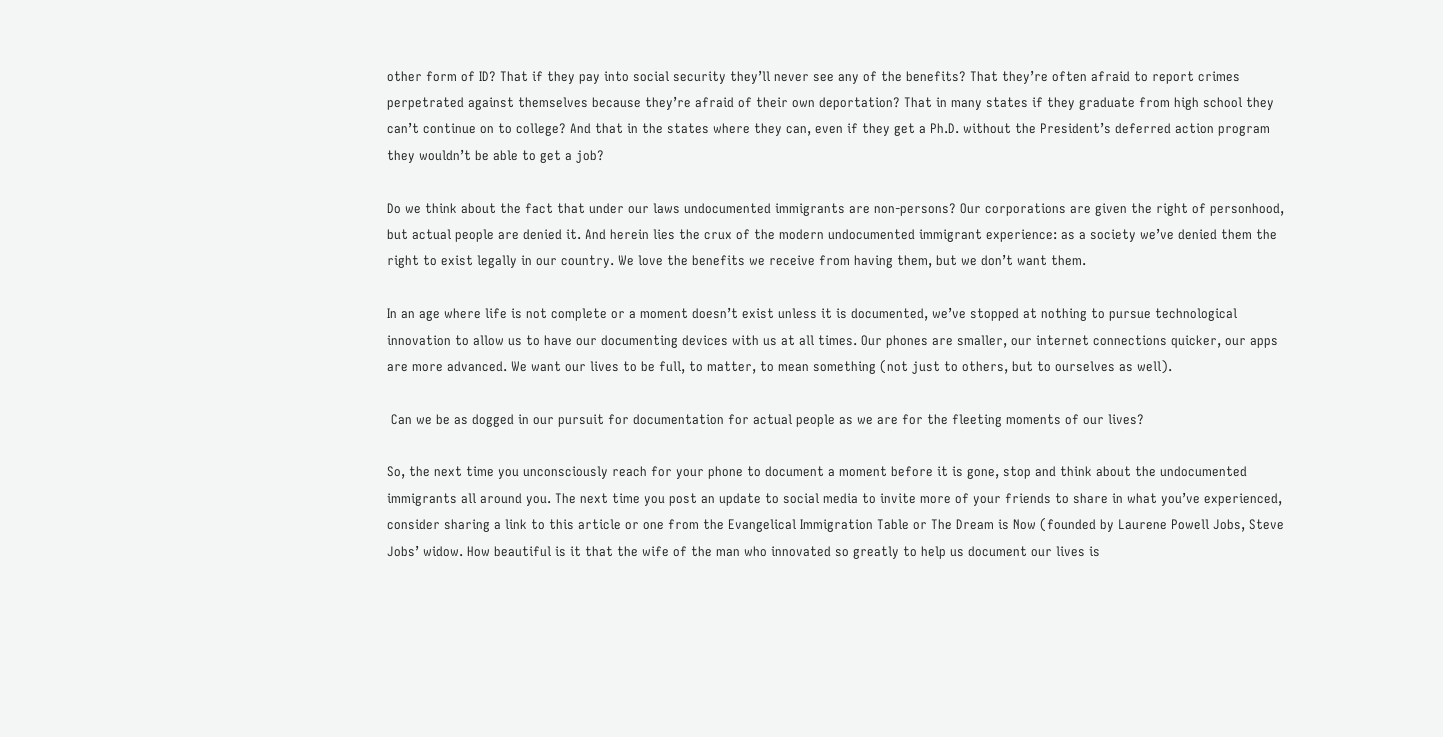other form of ID? That if they pay into social security they’ll never see any of the benefits? That they’re often afraid to report crimes perpetrated against themselves because they’re afraid of their own deportation? That in many states if they graduate from high school they can’t continue on to college? And that in the states where they can, even if they get a Ph.D. without the President’s deferred action program they wouldn’t be able to get a job?

Do we think about the fact that under our laws undocumented immigrants are non-persons? Our corporations are given the right of personhood, but actual people are denied it. And herein lies the crux of the modern undocumented immigrant experience: as a society we’ve denied them the right to exist legally in our country. We love the benefits we receive from having them, but we don’t want them.

In an age where life is not complete or a moment doesn’t exist unless it is documented, we’ve stopped at nothing to pursue technological innovation to allow us to have our documenting devices with us at all times. Our phones are smaller, our internet connections quicker, our apps are more advanced. We want our lives to be full, to matter, to mean something (not just to others, but to ourselves as well).

 Can we be as dogged in our pursuit for documentation for actual people as we are for the fleeting moments of our lives?

So, the next time you unconsciously reach for your phone to document a moment before it is gone, stop and think about the undocumented immigrants all around you. The next time you post an update to social media to invite more of your friends to share in what you’ve experienced, consider sharing a link to this article or one from the Evangelical Immigration Table or The Dream is Now (founded by Laurene Powell Jobs, Steve Jobs’ widow. How beautiful is it that the wife of the man who innovated so greatly to help us document our lives is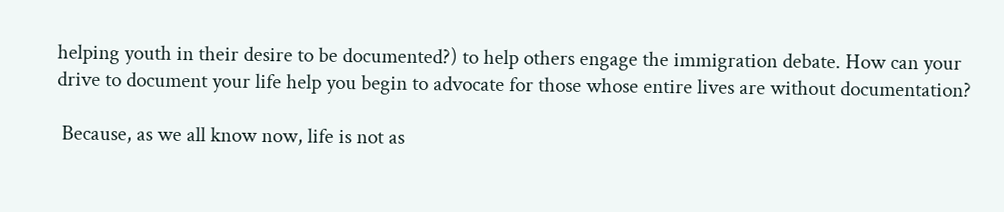helping youth in their desire to be documented?) to help others engage the immigration debate. How can your drive to document your life help you begin to advocate for those whose entire lives are without documentation?

 Because, as we all know now, life is not as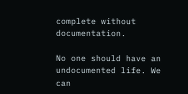complete without documentation.

No one should have an undocumented life. We can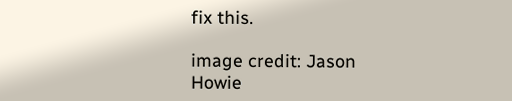fix this.

image credit: Jason Howie